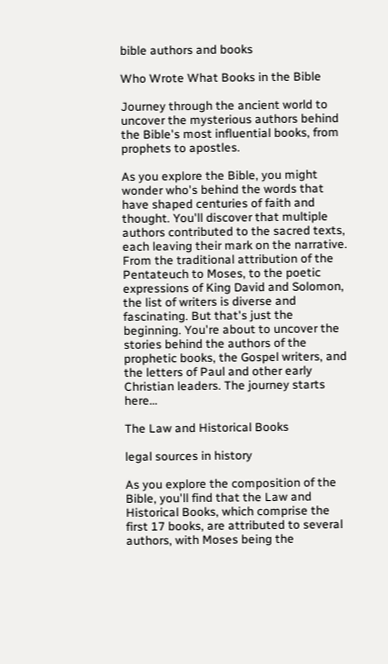bible authors and books

Who Wrote What Books in the Bible

Journey through the ancient world to uncover the mysterious authors behind the Bible's most influential books, from prophets to apostles.

As you explore the Bible, you might wonder who's behind the words that have shaped centuries of faith and thought. You'll discover that multiple authors contributed to the sacred texts, each leaving their mark on the narrative. From the traditional attribution of the Pentateuch to Moses, to the poetic expressions of King David and Solomon, the list of writers is diverse and fascinating. But that's just the beginning. You're about to uncover the stories behind the authors of the prophetic books, the Gospel writers, and the letters of Paul and other early Christian leaders. The journey starts here…

The Law and Historical Books

legal sources in history

As you explore the composition of the Bible, you'll find that the Law and Historical Books, which comprise the first 17 books, are attributed to several authors, with Moses being the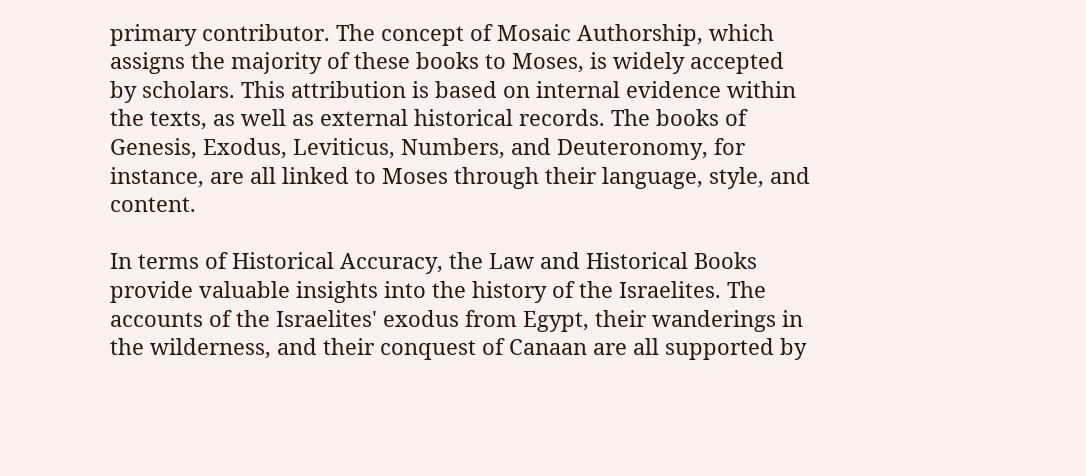primary contributor. The concept of Mosaic Authorship, which assigns the majority of these books to Moses, is widely accepted by scholars. This attribution is based on internal evidence within the texts, as well as external historical records. The books of Genesis, Exodus, Leviticus, Numbers, and Deuteronomy, for instance, are all linked to Moses through their language, style, and content.

In terms of Historical Accuracy, the Law and Historical Books provide valuable insights into the history of the Israelites. The accounts of the Israelites' exodus from Egypt, their wanderings in the wilderness, and their conquest of Canaan are all supported by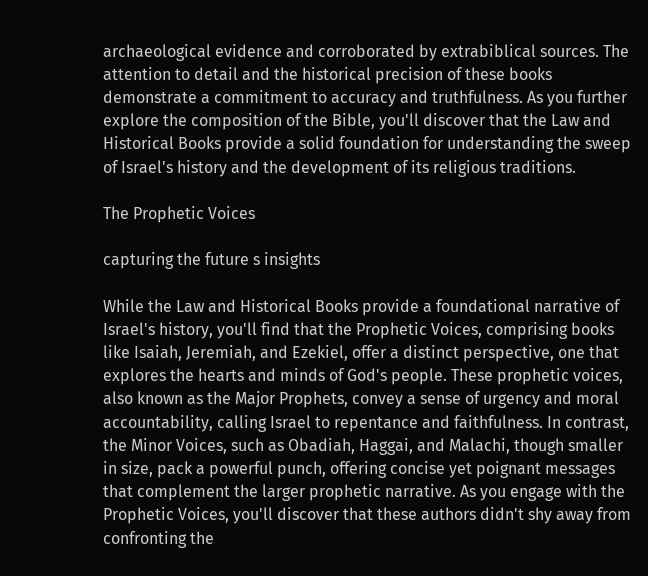archaeological evidence and corroborated by extrabiblical sources. The attention to detail and the historical precision of these books demonstrate a commitment to accuracy and truthfulness. As you further explore the composition of the Bible, you'll discover that the Law and Historical Books provide a solid foundation for understanding the sweep of Israel's history and the development of its religious traditions.

The Prophetic Voices

capturing the future s insights

While the Law and Historical Books provide a foundational narrative of Israel's history, you'll find that the Prophetic Voices, comprising books like Isaiah, Jeremiah, and Ezekiel, offer a distinct perspective, one that explores the hearts and minds of God's people. These prophetic voices, also known as the Major Prophets, convey a sense of urgency and moral accountability, calling Israel to repentance and faithfulness. In contrast, the Minor Voices, such as Obadiah, Haggai, and Malachi, though smaller in size, pack a powerful punch, offering concise yet poignant messages that complement the larger prophetic narrative. As you engage with the Prophetic Voices, you'll discover that these authors didn't shy away from confronting the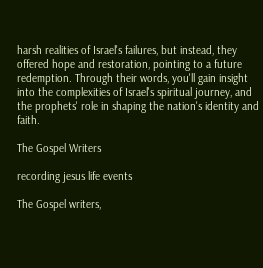harsh realities of Israel's failures, but instead, they offered hope and restoration, pointing to a future redemption. Through their words, you'll gain insight into the complexities of Israel's spiritual journey, and the prophets' role in shaping the nation's identity and faith.

The Gospel Writers

recording jesus life events

The Gospel writers,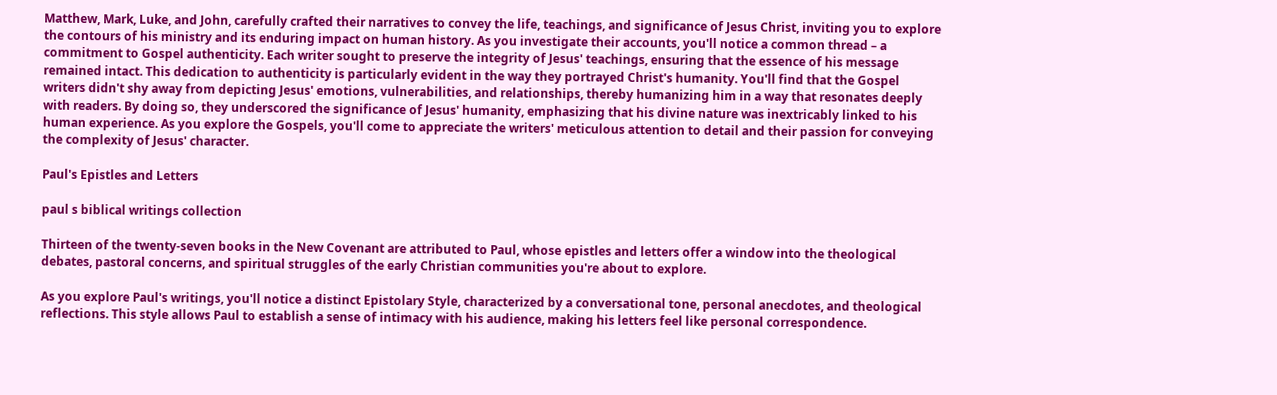Matthew, Mark, Luke, and John, carefully crafted their narratives to convey the life, teachings, and significance of Jesus Christ, inviting you to explore the contours of his ministry and its enduring impact on human history. As you investigate their accounts, you'll notice a common thread – a commitment to Gospel authenticity. Each writer sought to preserve the integrity of Jesus' teachings, ensuring that the essence of his message remained intact. This dedication to authenticity is particularly evident in the way they portrayed Christ's humanity. You'll find that the Gospel writers didn't shy away from depicting Jesus' emotions, vulnerabilities, and relationships, thereby humanizing him in a way that resonates deeply with readers. By doing so, they underscored the significance of Jesus' humanity, emphasizing that his divine nature was inextricably linked to his human experience. As you explore the Gospels, you'll come to appreciate the writers' meticulous attention to detail and their passion for conveying the complexity of Jesus' character.

Paul's Epistles and Letters

paul s biblical writings collection

Thirteen of the twenty-seven books in the New Covenant are attributed to Paul, whose epistles and letters offer a window into the theological debates, pastoral concerns, and spiritual struggles of the early Christian communities you're about to explore.

As you explore Paul's writings, you'll notice a distinct Epistolary Style, characterized by a conversational tone, personal anecdotes, and theological reflections. This style allows Paul to establish a sense of intimacy with his audience, making his letters feel like personal correspondence.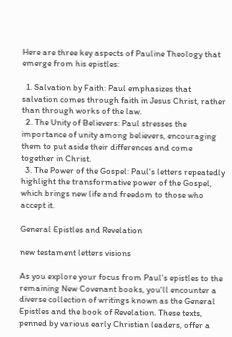Here are three key aspects of Pauline Theology that emerge from his epistles:

  1. Salvation by Faith: Paul emphasizes that salvation comes through faith in Jesus Christ, rather than through works of the law.
  2. The Unity of Believers: Paul stresses the importance of unity among believers, encouraging them to put aside their differences and come together in Christ.
  3. The Power of the Gospel: Paul's letters repeatedly highlight the transformative power of the Gospel, which brings new life and freedom to those who accept it.

General Epistles and Revelation

new testament letters visions

As you explore your focus from Paul's epistles to the remaining New Covenant books, you'll encounter a diverse collection of writings known as the General Epistles and the book of Revelation. These texts, penned by various early Christian leaders, offer a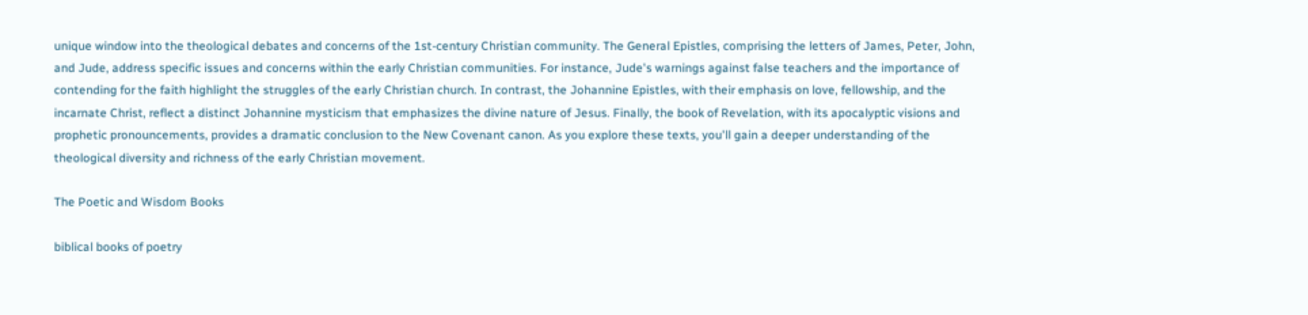unique window into the theological debates and concerns of the 1st-century Christian community. The General Epistles, comprising the letters of James, Peter, John, and Jude, address specific issues and concerns within the early Christian communities. For instance, Jude's warnings against false teachers and the importance of contending for the faith highlight the struggles of the early Christian church. In contrast, the Johannine Epistles, with their emphasis on love, fellowship, and the incarnate Christ, reflect a distinct Johannine mysticism that emphasizes the divine nature of Jesus. Finally, the book of Revelation, with its apocalyptic visions and prophetic pronouncements, provides a dramatic conclusion to the New Covenant canon. As you explore these texts, you'll gain a deeper understanding of the theological diversity and richness of the early Christian movement.

The Poetic and Wisdom Books

biblical books of poetry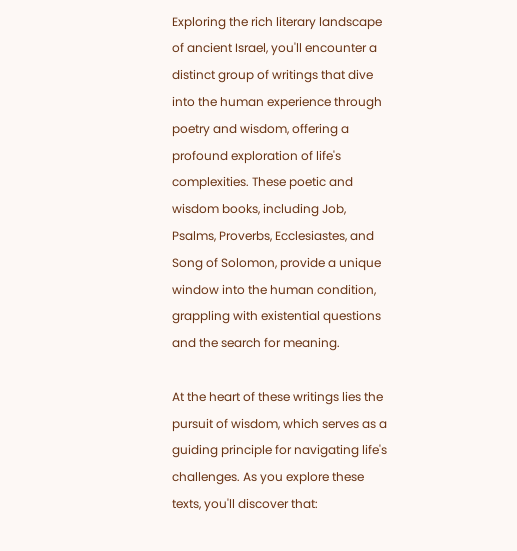Exploring the rich literary landscape of ancient Israel, you'll encounter a distinct group of writings that dive into the human experience through poetry and wisdom, offering a profound exploration of life's complexities. These poetic and wisdom books, including Job, Psalms, Proverbs, Ecclesiastes, and Song of Solomon, provide a unique window into the human condition, grappling with existential questions and the search for meaning.

At the heart of these writings lies the pursuit of wisdom, which serves as a guiding principle for navigating life's challenges. As you explore these texts, you'll discover that: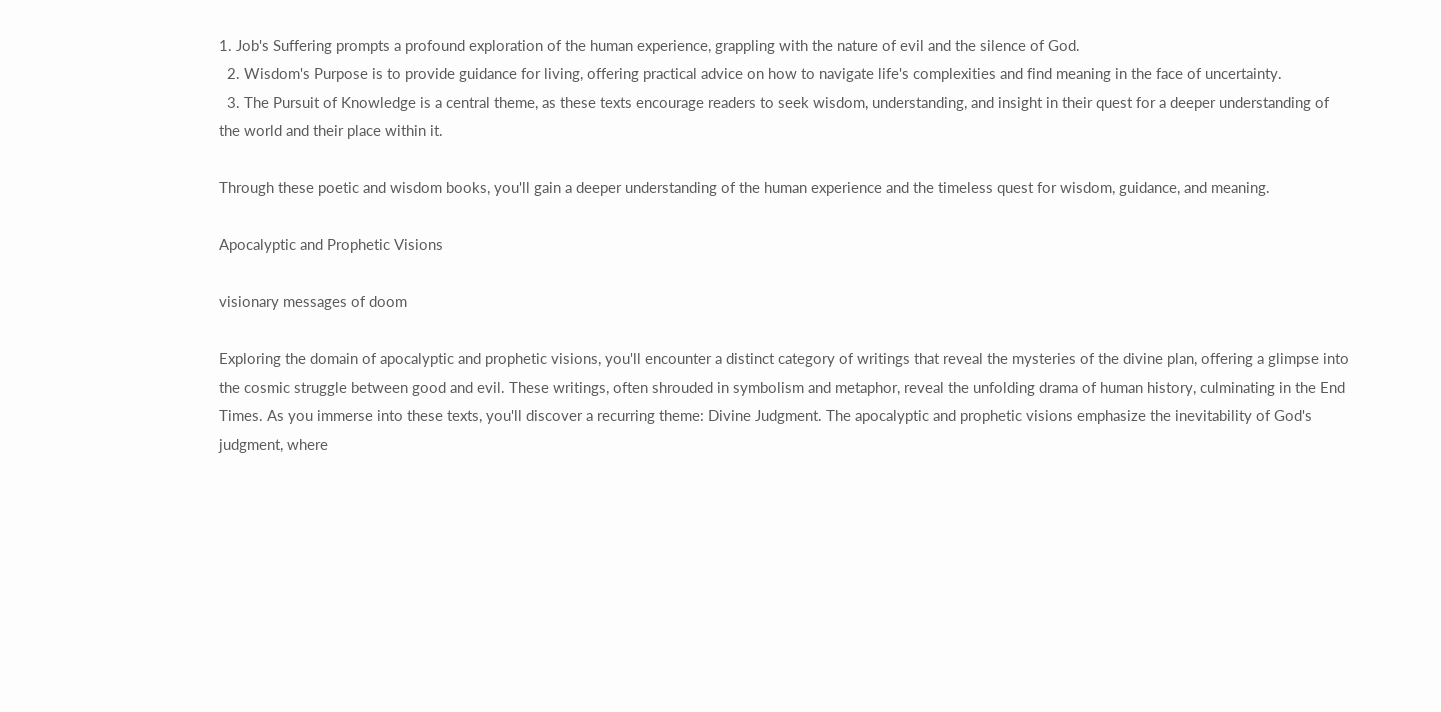1. Job's Suffering prompts a profound exploration of the human experience, grappling with the nature of evil and the silence of God.
  2. Wisdom's Purpose is to provide guidance for living, offering practical advice on how to navigate life's complexities and find meaning in the face of uncertainty.
  3. The Pursuit of Knowledge is a central theme, as these texts encourage readers to seek wisdom, understanding, and insight in their quest for a deeper understanding of the world and their place within it.

Through these poetic and wisdom books, you'll gain a deeper understanding of the human experience and the timeless quest for wisdom, guidance, and meaning.

Apocalyptic and Prophetic Visions

visionary messages of doom

Exploring the domain of apocalyptic and prophetic visions, you'll encounter a distinct category of writings that reveal the mysteries of the divine plan, offering a glimpse into the cosmic struggle between good and evil. These writings, often shrouded in symbolism and metaphor, reveal the unfolding drama of human history, culminating in the End Times. As you immerse into these texts, you'll discover a recurring theme: Divine Judgment. The apocalyptic and prophetic visions emphasize the inevitability of God's judgment, where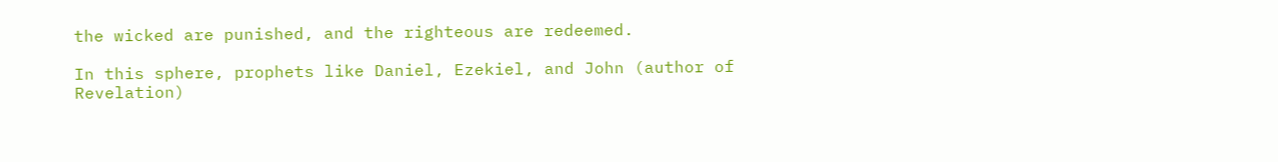the wicked are punished, and the righteous are redeemed.

In this sphere, prophets like Daniel, Ezekiel, and John (author of Revelation)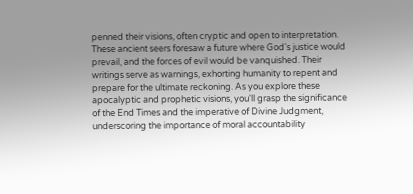penned their visions, often cryptic and open to interpretation. These ancient seers foresaw a future where God's justice would prevail, and the forces of evil would be vanquished. Their writings serve as warnings, exhorting humanity to repent and prepare for the ultimate reckoning. As you explore these apocalyptic and prophetic visions, you'll grasp the significance of the End Times and the imperative of Divine Judgment, underscoring the importance of moral accountability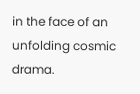in the face of an unfolding cosmic drama.